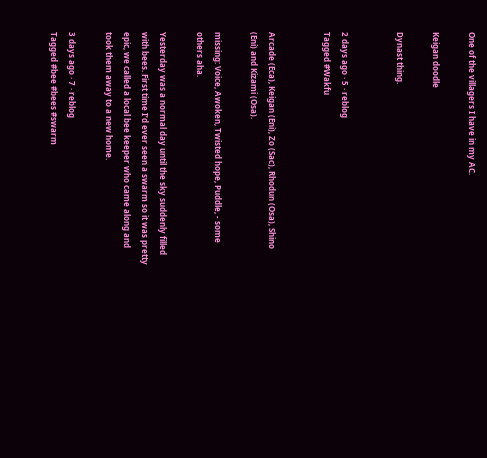One of the villagers I have in my AC.

Keigan doodle

Dynast thing.


2 days ago · 5 · reblog
Tagged #Wakfu


Arcade (Eca), Keigan (Eni), Zo (Sac), Rhodun (Osa), Shino (Eni) and Kizami (Osa).

missing: Voice, Awoken, Twisted hope, Puddle, - some others aha.

Yesterday was a normal day until the sky suddenly filled with bees. First time I’d ever seen a swarm so it was pretty epic, we called a local bee keeper who came along and took them away to a new home.

3 days ago · 7 · reblog
Tagged #bee #bees #swarm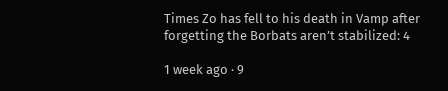Times Zo has fell to his death in Vamp after forgetting the Borbats aren’t stabilized: 4

1 week ago · 9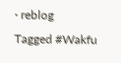· reblog
Tagged #Wakfu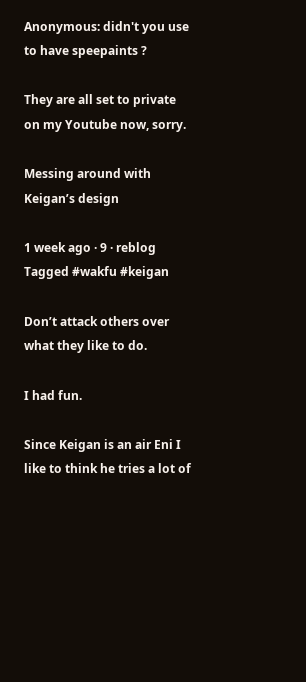Anonymous: didn't you use to have speepaints ?

They are all set to private on my Youtube now, sorry.

Messing around with Keigan’s design

1 week ago · 9 · reblog
Tagged #wakfu #keigan

Don’t attack others over what they like to do.

I had fun.

Since Keigan is an air Eni I like to think he tries a lot of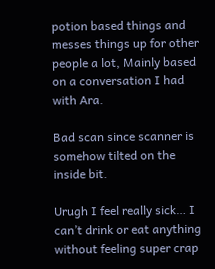potion based things and messes things up for other people a lot, Mainly based on a conversation I had with Ara.

Bad scan since scanner is somehow tilted on the inside bit.

Urugh I feel really sick… I can’t drink or eat anything without feeling super crap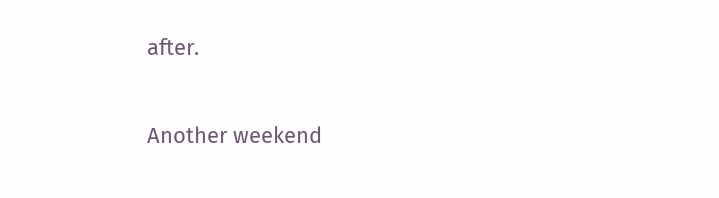after.

Another weekend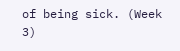of being sick. (Week 3)